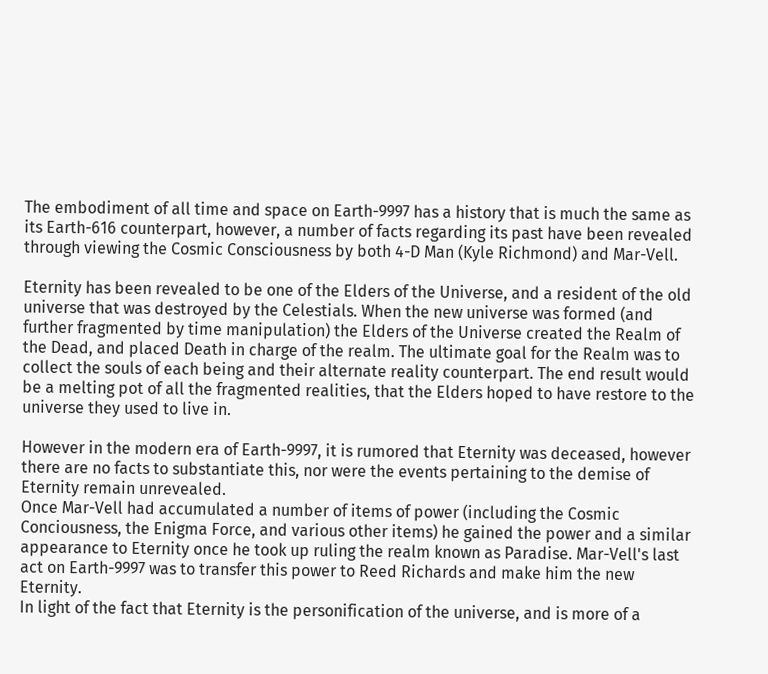The embodiment of all time and space on Earth-9997 has a history that is much the same as its Earth-616 counterpart, however, a number of facts regarding its past have been revealed through viewing the Cosmic Consciousness by both 4-D Man (Kyle Richmond) and Mar-Vell.

Eternity has been revealed to be one of the Elders of the Universe, and a resident of the old universe that was destroyed by the Celestials. When the new universe was formed (and further fragmented by time manipulation) the Elders of the Universe created the Realm of the Dead, and placed Death in charge of the realm. The ultimate goal for the Realm was to collect the souls of each being and their alternate reality counterpart. The end result would be a melting pot of all the fragmented realities, that the Elders hoped to have restore to the universe they used to live in.

However in the modern era of Earth-9997, it is rumored that Eternity was deceased, however there are no facts to substantiate this, nor were the events pertaining to the demise of Eternity remain unrevealed.
Once Mar-Vell had accumulated a number of items of power (including the Cosmic Conciousness, the Enigma Force, and various other items) he gained the power and a similar appearance to Eternity once he took up ruling the realm known as Paradise. Mar-Vell's last act on Earth-9997 was to transfer this power to Reed Richards and make him the new Eternity.
In light of the fact that Eternity is the personification of the universe, and is more of a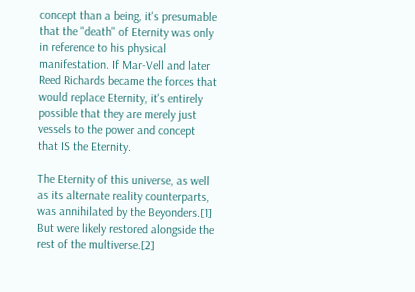concept than a being, it's presumable that the "death" of Eternity was only in reference to his physical manifestation. If Mar-Vell and later Reed Richards became the forces that would replace Eternity, it's entirely possible that they are merely just vessels to the power and concept that IS the Eternity.

The Eternity of this universe, as well as its alternate reality counterparts, was annihilated by the Beyonders.[1] But were likely restored alongside the rest of the multiverse.[2]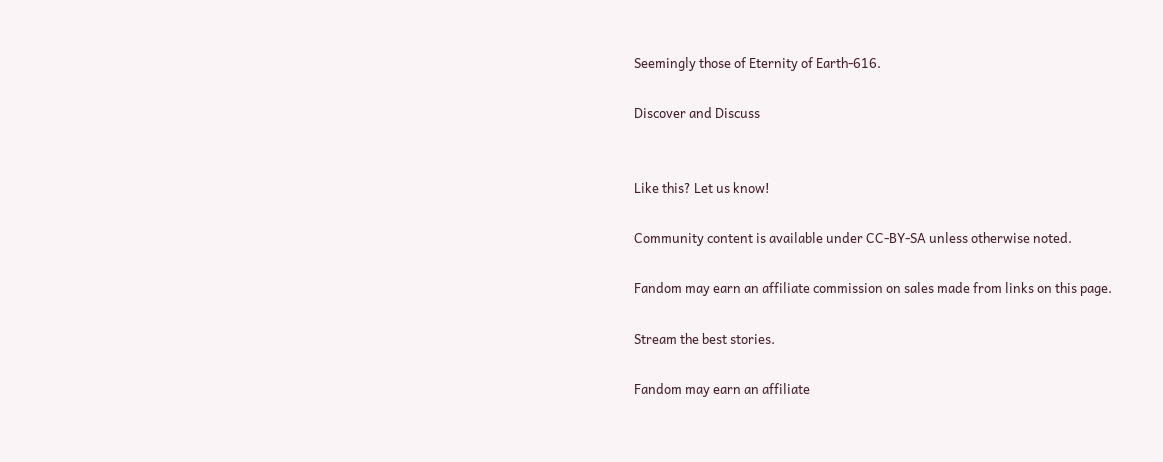Seemingly those of Eternity of Earth-616.

Discover and Discuss


Like this? Let us know!

Community content is available under CC-BY-SA unless otherwise noted.

Fandom may earn an affiliate commission on sales made from links on this page.

Stream the best stories.

Fandom may earn an affiliate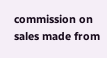commission on sales made from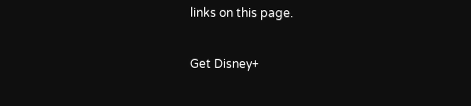links on this page.

Get Disney+